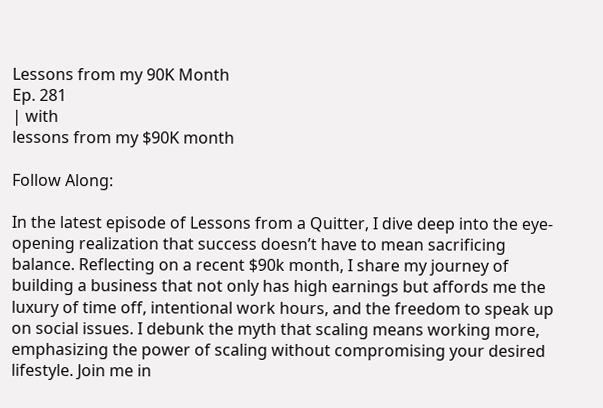Lessons from my 90K Month
Ep. 281
| with
lessons from my $90K month

Follow Along:

In the latest episode of Lessons from a Quitter, I dive deep into the eye-opening realization that success doesn’t have to mean sacrificing balance. Reflecting on a recent $90k month, I share my journey of building a business that not only has high earnings but affords me the luxury of time off, intentional work hours, and the freedom to speak up on social issues. I debunk the myth that scaling means working more, emphasizing the power of scaling without compromising your desired lifestyle. Join me in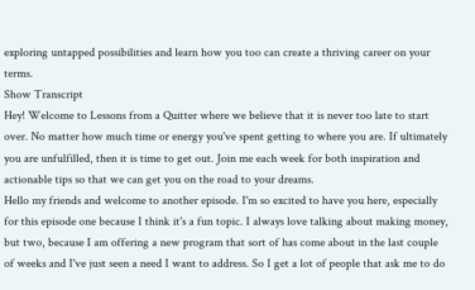exploring untapped possibilities and learn how you too can create a thriving career on your terms.
Show Transcript
Hey! Welcome to Lessons from a Quitter where we believe that it is never too late to start over. No matter how much time or energy you've spent getting to where you are. If ultimately you are unfulfilled, then it is time to get out. Join me each week for both inspiration and actionable tips so that we can get you on the road to your dreams.
Hello my friends and welcome to another episode. I'm so excited to have you here, especially for this episode one because I think it's a fun topic. I always love talking about making money, but two, because I am offering a new program that sort of has come about in the last couple of weeks and I've just seen a need I want to address. So I get a lot of people that ask me to do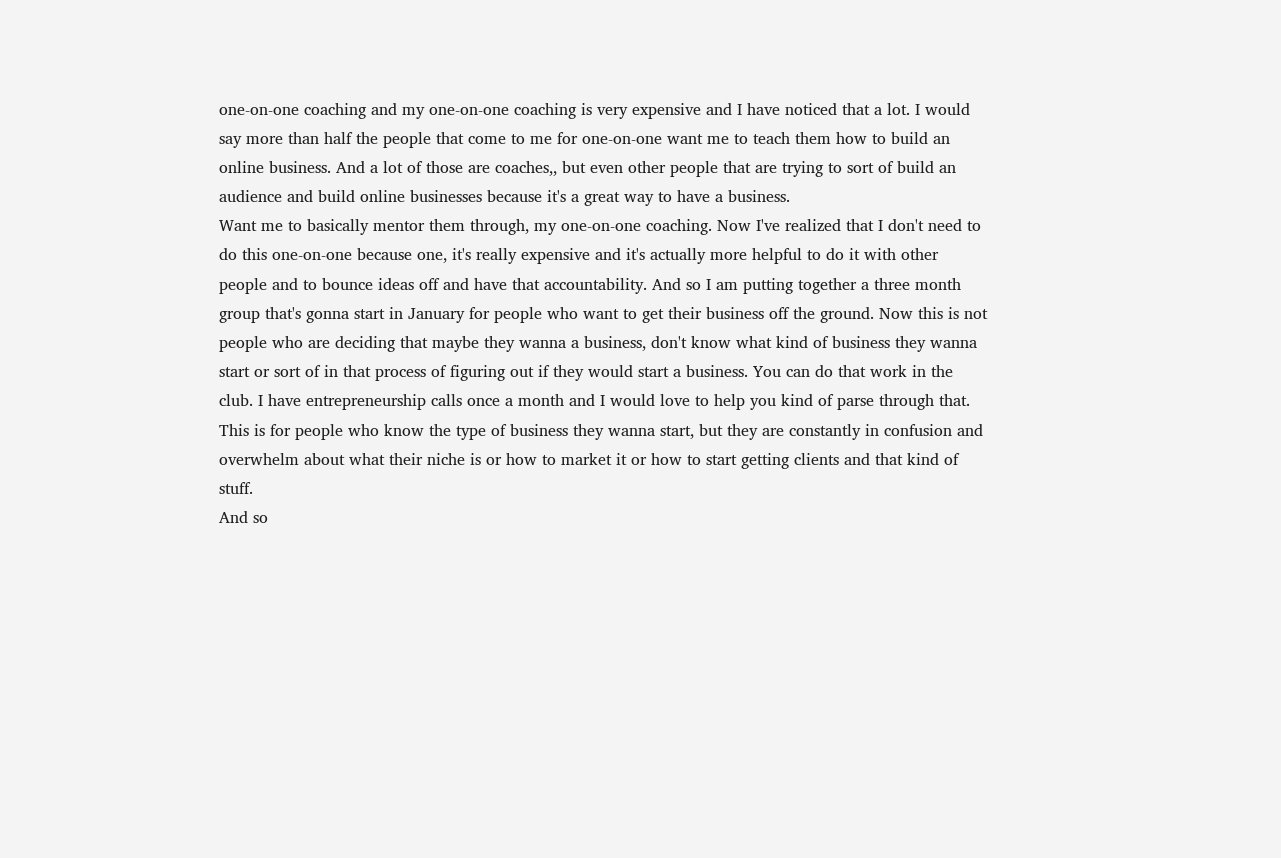one-on-one coaching and my one-on-one coaching is very expensive and I have noticed that a lot. I would say more than half the people that come to me for one-on-one want me to teach them how to build an online business. And a lot of those are coaches,, but even other people that are trying to sort of build an audience and build online businesses because it's a great way to have a business.
Want me to basically mentor them through, my one-on-one coaching. Now I've realized that I don't need to do this one-on-one because one, it's really expensive and it's actually more helpful to do it with other people and to bounce ideas off and have that accountability. And so I am putting together a three month group that's gonna start in January for people who want to get their business off the ground. Now this is not people who are deciding that maybe they wanna a business, don't know what kind of business they wanna start or sort of in that process of figuring out if they would start a business. You can do that work in the club. I have entrepreneurship calls once a month and I would love to help you kind of parse through that. This is for people who know the type of business they wanna start, but they are constantly in confusion and overwhelm about what their niche is or how to market it or how to start getting clients and that kind of stuff.
And so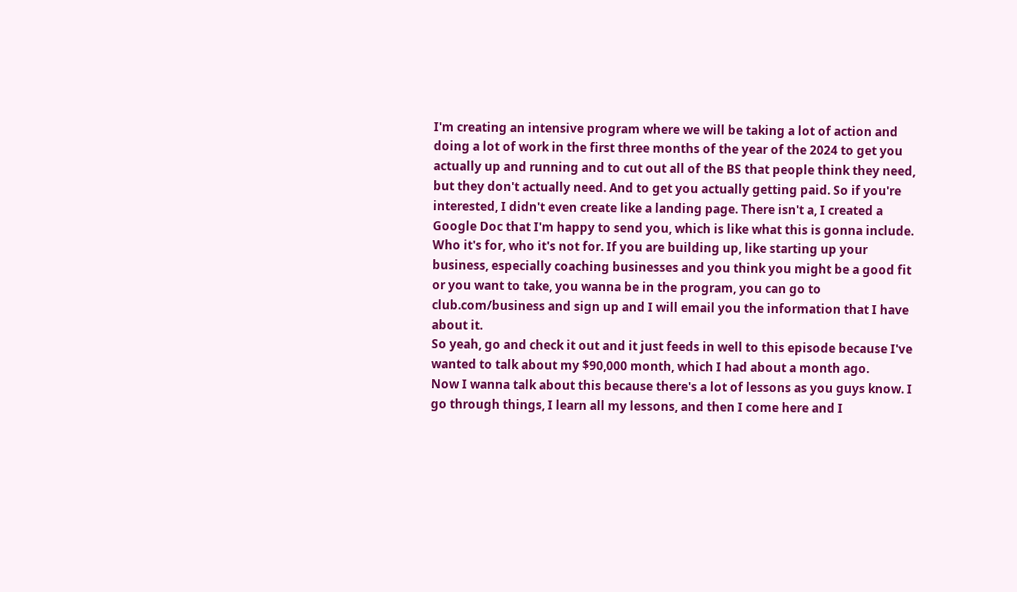I'm creating an intensive program where we will be taking a lot of action and doing a lot of work in the first three months of the year of the 2024 to get you actually up and running and to cut out all of the BS that people think they need, but they don't actually need. And to get you actually getting paid. So if you're interested, I didn't even create like a landing page. There isn't a, I created a Google Doc that I'm happy to send you, which is like what this is gonna include. Who it's for, who it's not for. If you are building up, like starting up your business, especially coaching businesses and you think you might be a good fit or you want to take, you wanna be in the program, you can go to club.com/business and sign up and I will email you the information that I have about it.
So yeah, go and check it out and it just feeds in well to this episode because I've wanted to talk about my $90,000 month, which I had about a month ago.
Now I wanna talk about this because there's a lot of lessons as you guys know. I go through things, I learn all my lessons, and then I come here and I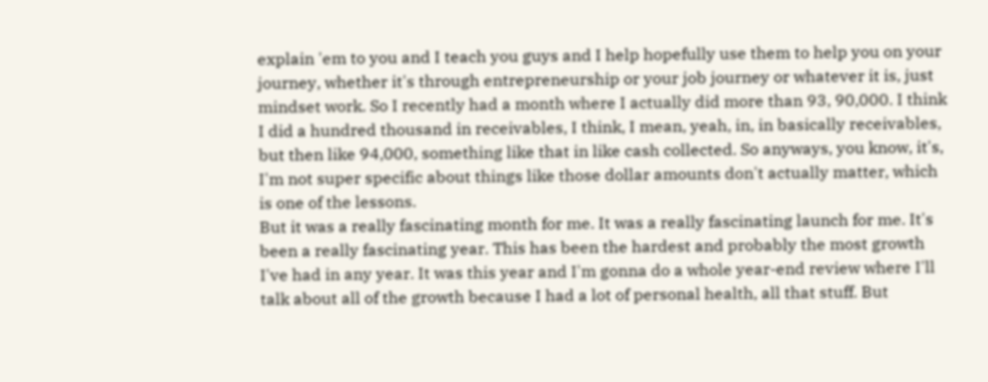explain 'em to you and I teach you guys and I help hopefully use them to help you on your journey, whether it's through entrepreneurship or your job journey or whatever it is, just mindset work. So I recently had a month where I actually did more than 93, 90,000. I think I did a hundred thousand in receivables, I think, I mean, yeah, in, in basically receivables, but then like 94,000, something like that in like cash collected. So anyways, you know, it's, I'm not super specific about things like those dollar amounts don't actually matter, which is one of the lessons.
But it was a really fascinating month for me. It was a really fascinating launch for me. It's been a really fascinating year. This has been the hardest and probably the most growth I've had in any year. It was this year and I'm gonna do a whole year-end review where I'll talk about all of the growth because I had a lot of personal health, all that stuff. But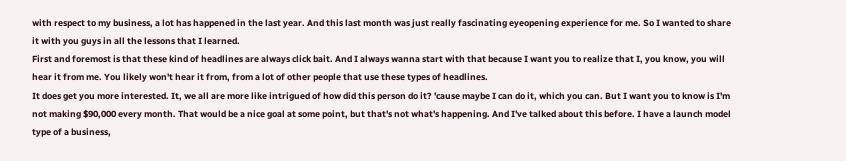with respect to my business, a lot has happened in the last year. And this last month was just really fascinating eyeopening experience for me. So I wanted to share it with you guys in all the lessons that I learned.
First and foremost is that these kind of headlines are always click bait. And I always wanna start with that because I want you to realize that I, you know, you will hear it from me. You likely won't hear it from, from a lot of other people that use these types of headlines.
It does get you more interested. It, we all are more like intrigued of how did this person do it? 'cause maybe I can do it, which you can. But I want you to know is I'm not making $90,000 every month. That would be a nice goal at some point, but that's not what's happening. And I've talked about this before. I have a launch model type of a business,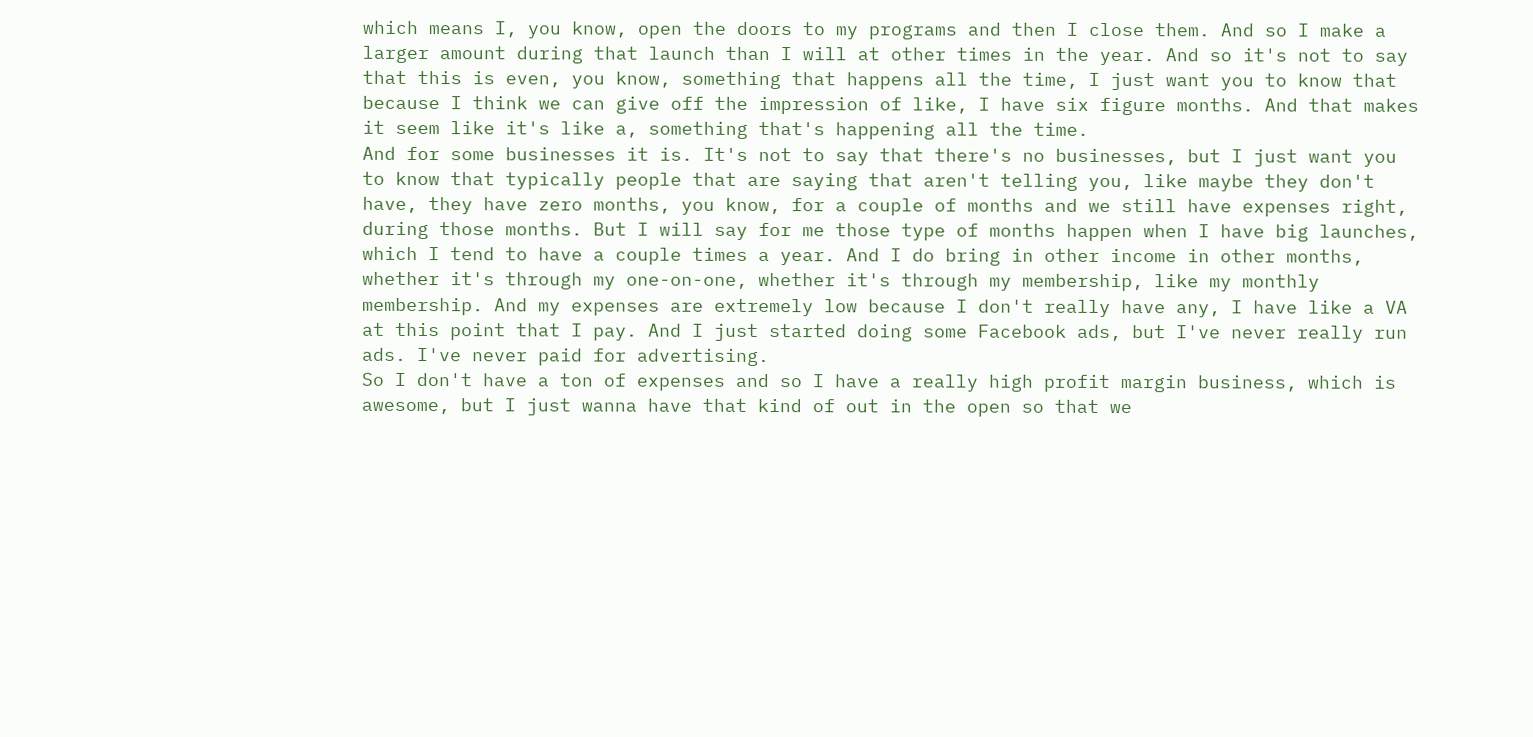which means I, you know, open the doors to my programs and then I close them. And so I make a larger amount during that launch than I will at other times in the year. And so it's not to say that this is even, you know, something that happens all the time, I just want you to know that because I think we can give off the impression of like, I have six figure months. And that makes it seem like it's like a, something that's happening all the time.
And for some businesses it is. It's not to say that there's no businesses, but I just want you to know that typically people that are saying that aren't telling you, like maybe they don't have, they have zero months, you know, for a couple of months and we still have expenses right, during those months. But I will say for me those type of months happen when I have big launches, which I tend to have a couple times a year. And I do bring in other income in other months, whether it's through my one-on-one, whether it's through my membership, like my monthly membership. And my expenses are extremely low because I don't really have any, I have like a VA at this point that I pay. And I just started doing some Facebook ads, but I've never really run ads. I've never paid for advertising.
So I don't have a ton of expenses and so I have a really high profit margin business, which is awesome, but I just wanna have that kind of out in the open so that we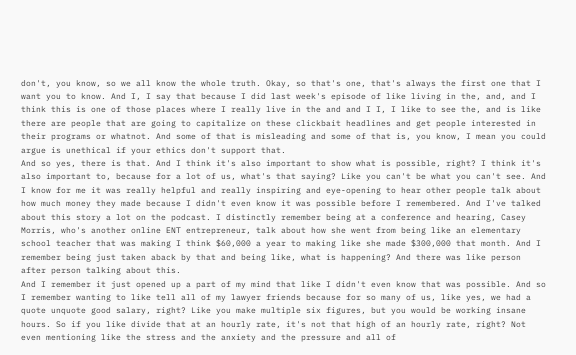don't, you know, so we all know the whole truth. Okay, so that's one, that's always the first one that I want you to know. And I, I say that because I did last week's episode of like living in the, and, and I think this is one of those places where I really live in the and and I I, I like to see the, and is like there are people that are going to capitalize on these clickbait headlines and get people interested in their programs or whatnot. And some of that is misleading and some of that is, you know, I mean you could argue is unethical if your ethics don't support that.
And so yes, there is that. And I think it's also important to show what is possible, right? I think it's also important to, because for a lot of us, what's that saying? Like you can't be what you can't see. And I know for me it was really helpful and really inspiring and eye-opening to hear other people talk about how much money they made because I didn't even know it was possible before I remembered. And I've talked about this story a lot on the podcast. I distinctly remember being at a conference and hearing, Casey Morris, who's another online ENT entrepreneur, talk about how she went from being like an elementary school teacher that was making I think $60,000 a year to making like she made $300,000 that month. And I remember being just taken aback by that and being like, what is happening? And there was like person after person talking about this.
And I remember it just opened up a part of my mind that like I didn't even know that was possible. And so I remember wanting to like tell all of my lawyer friends because for so many of us, like yes, we had a quote unquote good salary, right? Like you make multiple six figures, but you would be working insane hours. So if you like divide that at an hourly rate, it's not that high of an hourly rate, right? Not even mentioning like the stress and the anxiety and the pressure and all of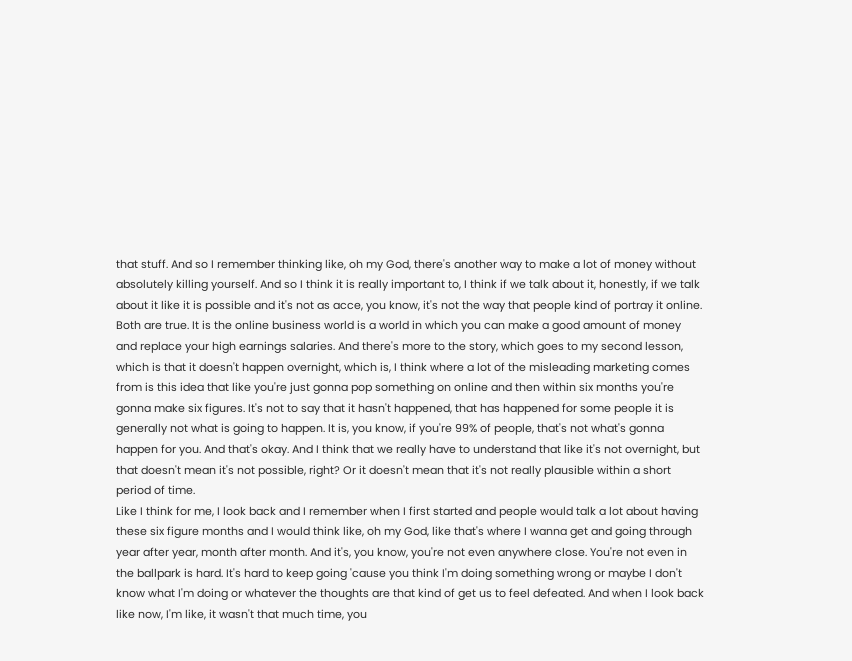that stuff. And so I remember thinking like, oh my God, there's another way to make a lot of money without absolutely killing yourself. And so I think it is really important to, I think if we talk about it, honestly, if we talk about it like it is possible and it's not as acce, you know, it's not the way that people kind of portray it online.
Both are true. It is the online business world is a world in which you can make a good amount of money and replace your high earnings salaries. And there's more to the story, which goes to my second lesson, which is that it doesn't happen overnight, which is, I think where a lot of the misleading marketing comes from is this idea that like you're just gonna pop something on online and then within six months you're gonna make six figures. It's not to say that it hasn't happened, that has happened for some people it is generally not what is going to happen. It is, you know, if you're 99% of people, that's not what's gonna happen for you. And that's okay. And I think that we really have to understand that like it's not overnight, but that doesn't mean it's not possible, right? Or it doesn't mean that it's not really plausible within a short period of time.
Like I think for me, I look back and I remember when I first started and people would talk a lot about having these six figure months and I would think like, oh my God, like that's where I wanna get and going through year after year, month after month. And it's, you know, you're not even anywhere close. You're not even in the ballpark is hard. It's hard to keep going 'cause you think I'm doing something wrong or maybe I don't know what I'm doing or whatever the thoughts are that kind of get us to feel defeated. And when I look back like now, I'm like, it wasn't that much time, you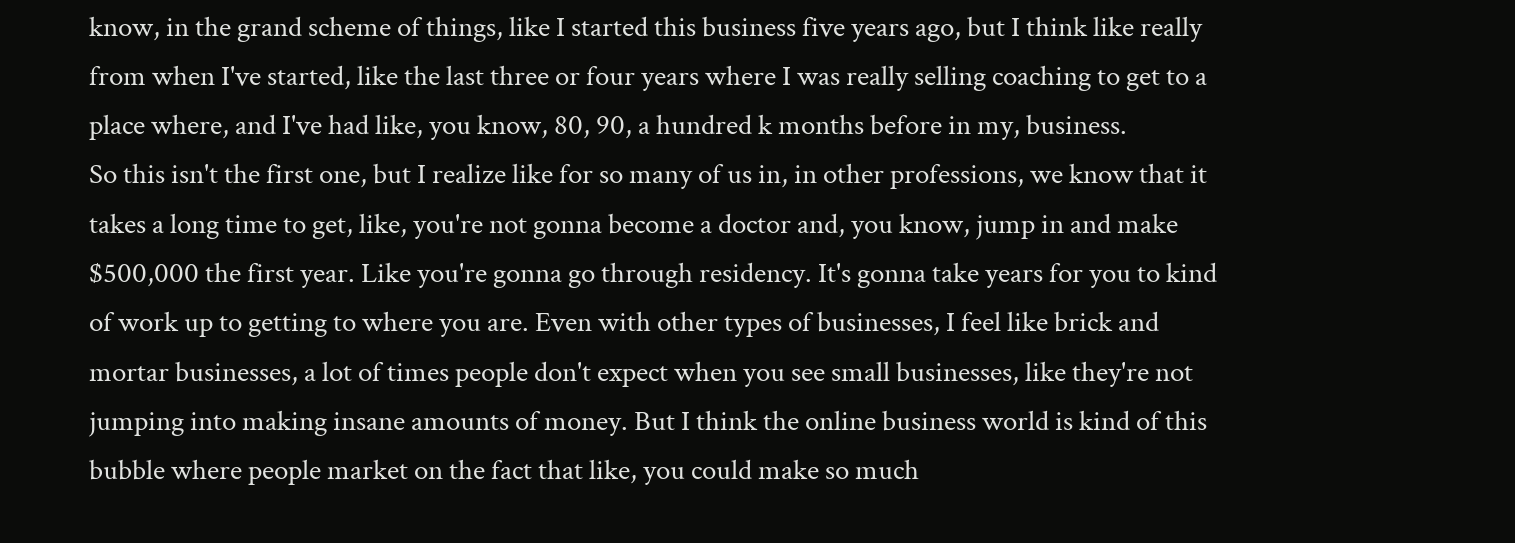know, in the grand scheme of things, like I started this business five years ago, but I think like really from when I've started, like the last three or four years where I was really selling coaching to get to a place where, and I've had like, you know, 80, 90, a hundred k months before in my, business.
So this isn't the first one, but I realize like for so many of us in, in other professions, we know that it takes a long time to get, like, you're not gonna become a doctor and, you know, jump in and make $500,000 the first year. Like you're gonna go through residency. It's gonna take years for you to kind of work up to getting to where you are. Even with other types of businesses, I feel like brick and mortar businesses, a lot of times people don't expect when you see small businesses, like they're not jumping into making insane amounts of money. But I think the online business world is kind of this bubble where people market on the fact that like, you could make so much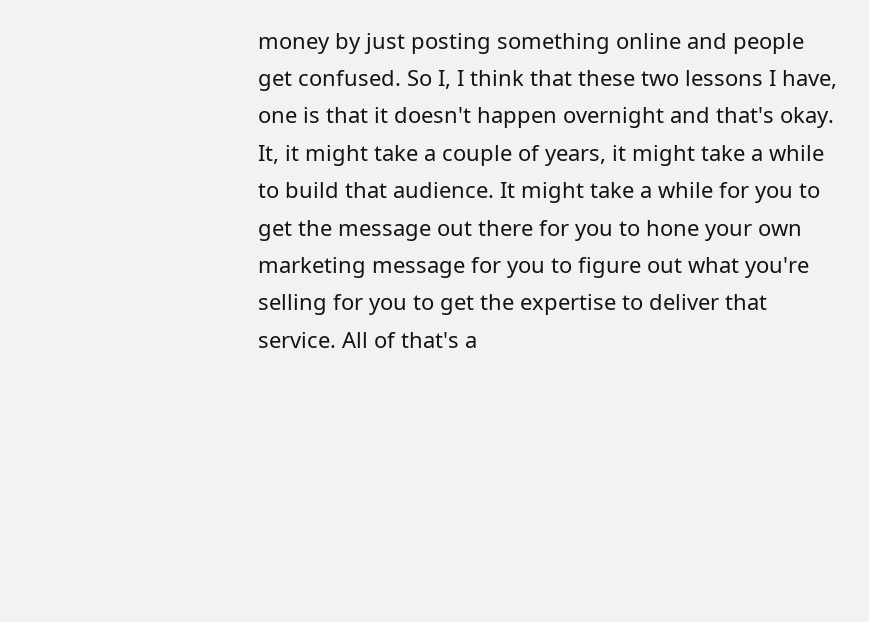money by just posting something online and people get confused. So I, I think that these two lessons I have, one is that it doesn't happen overnight and that's okay.
It, it might take a couple of years, it might take a while to build that audience. It might take a while for you to get the message out there for you to hone your own marketing message for you to figure out what you're selling for you to get the expertise to deliver that service. All of that's a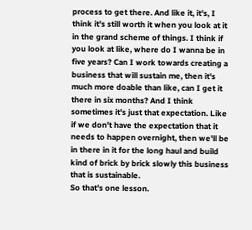process to get there. And like it, it's, I think it's still worth it when you look at it in the grand scheme of things. I think if you look at like, where do I wanna be in five years? Can I work towards creating a business that will sustain me, then it's much more doable than like, can I get it there in six months? And I think sometimes it's just that expectation. Like if we don't have the expectation that it needs to happen overnight, then we'll be in there in it for the long haul and build kind of brick by brick slowly this business that is sustainable.
So that's one lesson.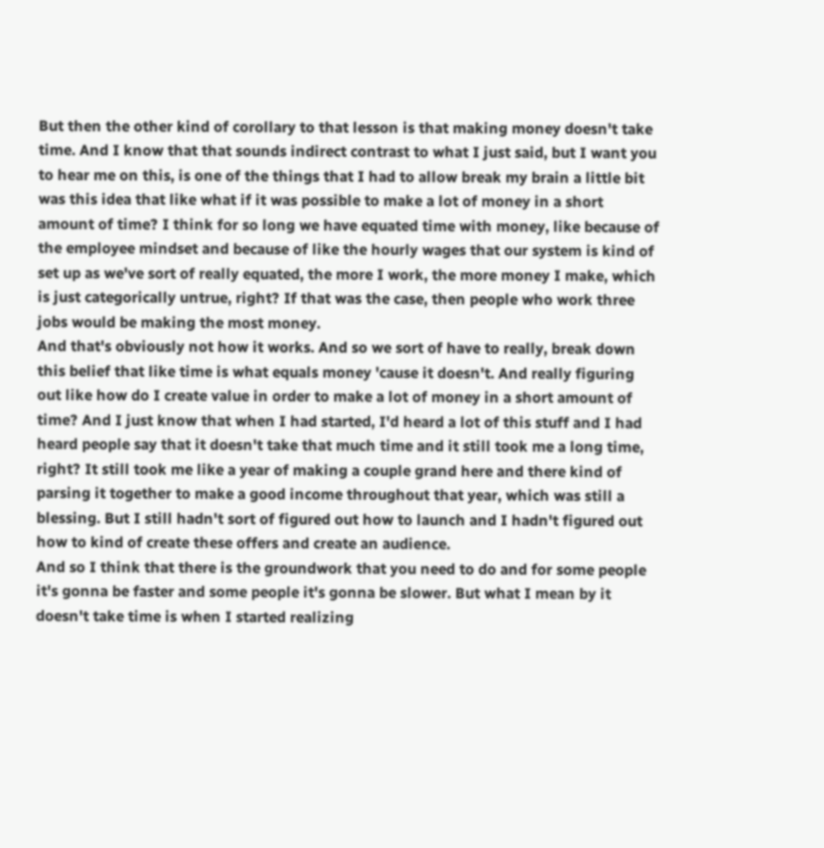But then the other kind of corollary to that lesson is that making money doesn't take time. And I know that that sounds indirect contrast to what I just said, but I want you to hear me on this, is one of the things that I had to allow break my brain a little bit was this idea that like what if it was possible to make a lot of money in a short amount of time? I think for so long we have equated time with money, like because of the employee mindset and because of like the hourly wages that our system is kind of set up as we've sort of really equated, the more I work, the more money I make, which is just categorically untrue, right? If that was the case, then people who work three jobs would be making the most money.
And that's obviously not how it works. And so we sort of have to really, break down this belief that like time is what equals money 'cause it doesn't. And really figuring out like how do I create value in order to make a lot of money in a short amount of time? And I just know that when I had started, I'd heard a lot of this stuff and I had heard people say that it doesn't take that much time and it still took me a long time, right? It still took me like a year of making a couple grand here and there kind of parsing it together to make a good income throughout that year, which was still a blessing. But I still hadn't sort of figured out how to launch and I hadn't figured out how to kind of create these offers and create an audience.
And so I think that there is the groundwork that you need to do and for some people it's gonna be faster and some people it's gonna be slower. But what I mean by it doesn't take time is when I started realizing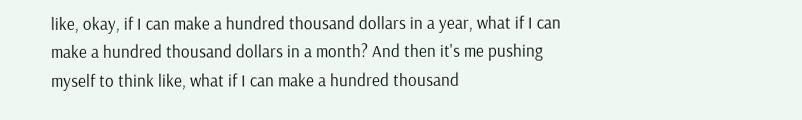like, okay, if I can make a hundred thousand dollars in a year, what if I can make a hundred thousand dollars in a month? And then it's me pushing myself to think like, what if I can make a hundred thousand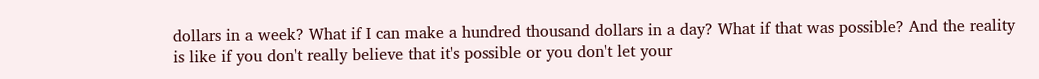dollars in a week? What if I can make a hundred thousand dollars in a day? What if that was possible? And the reality is like if you don't really believe that it's possible or you don't let your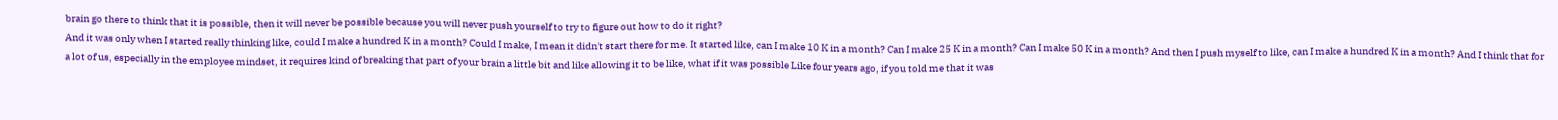brain go there to think that it is possible, then it will never be possible because you will never push yourself to try to figure out how to do it right?
And it was only when I started really thinking like, could I make a hundred K in a month? Could I make, I mean it didn't start there for me. It started like, can I make 10 K in a month? Can I make 25 K in a month? Can I make 50 K in a month? And then I push myself to like, can I make a hundred K in a month? And I think that for a lot of us, especially in the employee mindset, it requires kind of breaking that part of your brain a little bit and like allowing it to be like, what if it was possible Like four years ago, if you told me that it was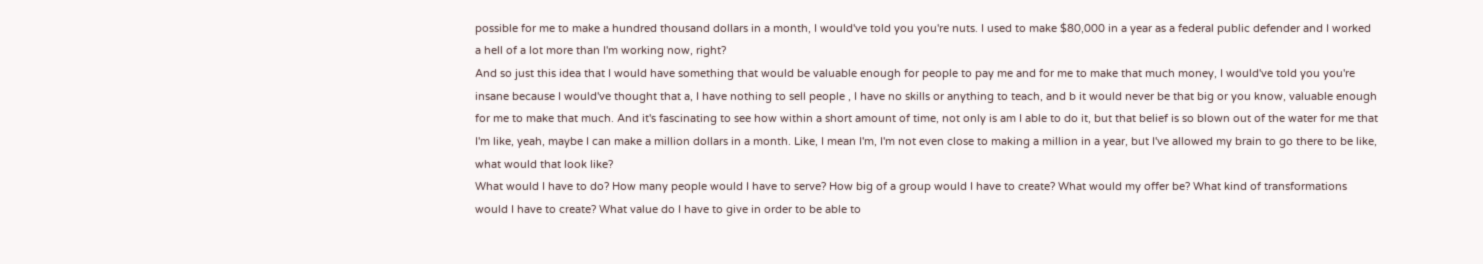possible for me to make a hundred thousand dollars in a month, I would've told you you're nuts. I used to make $80,000 in a year as a federal public defender and I worked a hell of a lot more than I'm working now, right?
And so just this idea that I would have something that would be valuable enough for people to pay me and for me to make that much money, I would've told you you're insane because I would've thought that a, I have nothing to sell people , I have no skills or anything to teach, and b it would never be that big or you know, valuable enough for me to make that much. And it's fascinating to see how within a short amount of time, not only is am I able to do it, but that belief is so blown out of the water for me that I'm like, yeah, maybe I can make a million dollars in a month. Like, I mean I'm, I'm not even close to making a million in a year, but I've allowed my brain to go there to be like, what would that look like?
What would I have to do? How many people would I have to serve? How big of a group would I have to create? What would my offer be? What kind of transformations would I have to create? What value do I have to give in order to be able to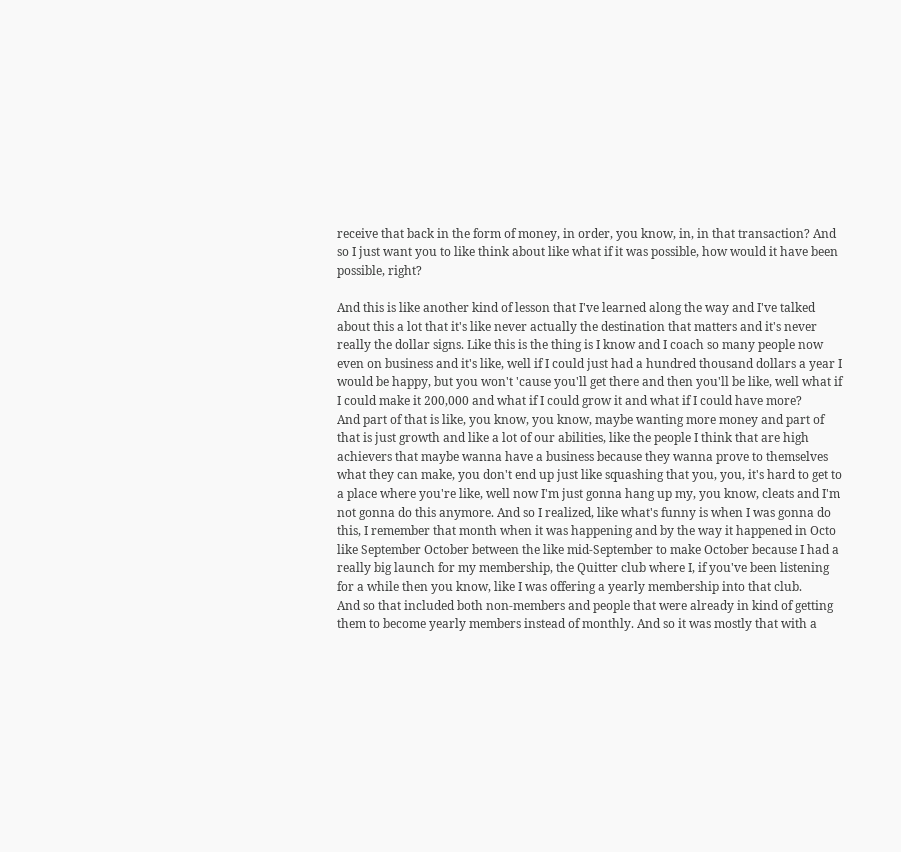receive that back in the form of money, in order, you know, in, in that transaction? And so I just want you to like think about like what if it was possible, how would it have been possible, right?

And this is like another kind of lesson that I've learned along the way and I've talked about this a lot that it's like never actually the destination that matters and it's never really the dollar signs. Like this is the thing is I know and I coach so many people now even on business and it's like, well if I could just had a hundred thousand dollars a year I would be happy, but you won't 'cause you'll get there and then you'll be like, well what if I could make it 200,000 and what if I could grow it and what if I could have more?
And part of that is like, you know, you know, maybe wanting more money and part of that is just growth and like a lot of our abilities, like the people I think that are high achievers that maybe wanna have a business because they wanna prove to themselves what they can make, you don't end up just like squashing that you, you, it's hard to get to a place where you're like, well now I'm just gonna hang up my, you know, cleats and I'm not gonna do this anymore. And so I realized, like what's funny is when I was gonna do this, I remember that month when it was happening and by the way it happened in Octo like September October between the like mid-September to make October because I had a really big launch for my membership, the Quitter club where I, if you've been listening for a while then you know, like I was offering a yearly membership into that club.
And so that included both non-members and people that were already in kind of getting them to become yearly members instead of monthly. And so it was mostly that with a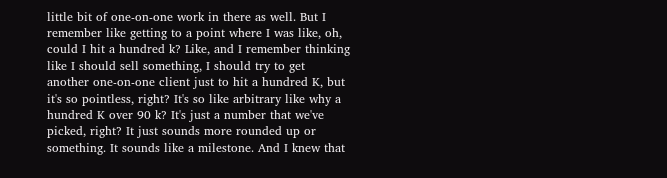little bit of one-on-one work in there as well. But I remember like getting to a point where I was like, oh, could I hit a hundred k? Like, and I remember thinking like I should sell something, I should try to get another one-on-one client just to hit a hundred K, but it's so pointless, right? It's so like arbitrary like why a hundred K over 90 k? It's just a number that we've picked, right? It just sounds more rounded up or something. It sounds like a milestone. And I knew that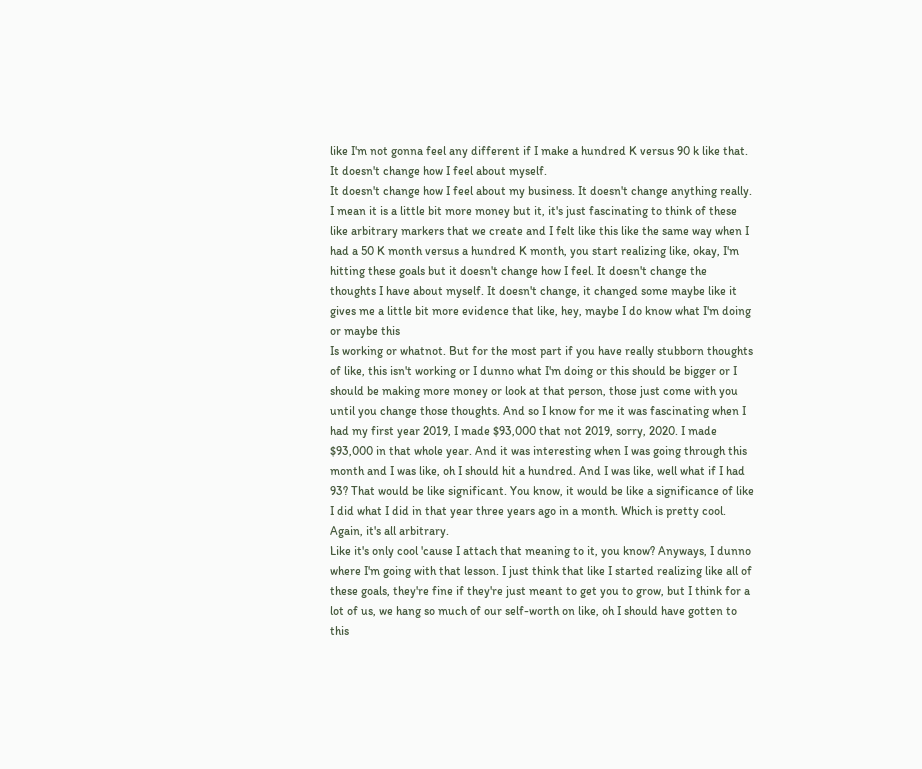like I'm not gonna feel any different if I make a hundred K versus 90 k like that. It doesn't change how I feel about myself.
It doesn't change how I feel about my business. It doesn't change anything really. I mean it is a little bit more money but it, it's just fascinating to think of these like arbitrary markers that we create and I felt like this like the same way when I had a 50 K month versus a hundred K month, you start realizing like, okay, I'm hitting these goals but it doesn't change how I feel. It doesn't change the thoughts I have about myself. It doesn't change, it changed some maybe like it gives me a little bit more evidence that like, hey, maybe I do know what I'm doing or maybe this
Is working or whatnot. But for the most part if you have really stubborn thoughts of like, this isn't working or I dunno what I'm doing or this should be bigger or I should be making more money or look at that person, those just come with you until you change those thoughts. And so I know for me it was fascinating when I had my first year 2019, I made $93,000 that not 2019, sorry, 2020. I made $93,000 in that whole year. And it was interesting when I was going through this month and I was like, oh I should hit a hundred. And I was like, well what if I had 93? That would be like significant. You know, it would be like a significance of like I did what I did in that year three years ago in a month. Which is pretty cool. Again, it's all arbitrary.
Like it's only cool 'cause I attach that meaning to it, you know? Anyways, I dunno where I'm going with that lesson. I just think that like I started realizing like all of these goals, they're fine if they're just meant to get you to grow, but I think for a lot of us, we hang so much of our self-worth on like, oh I should have gotten to this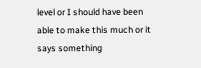level or I should have been able to make this much or it says something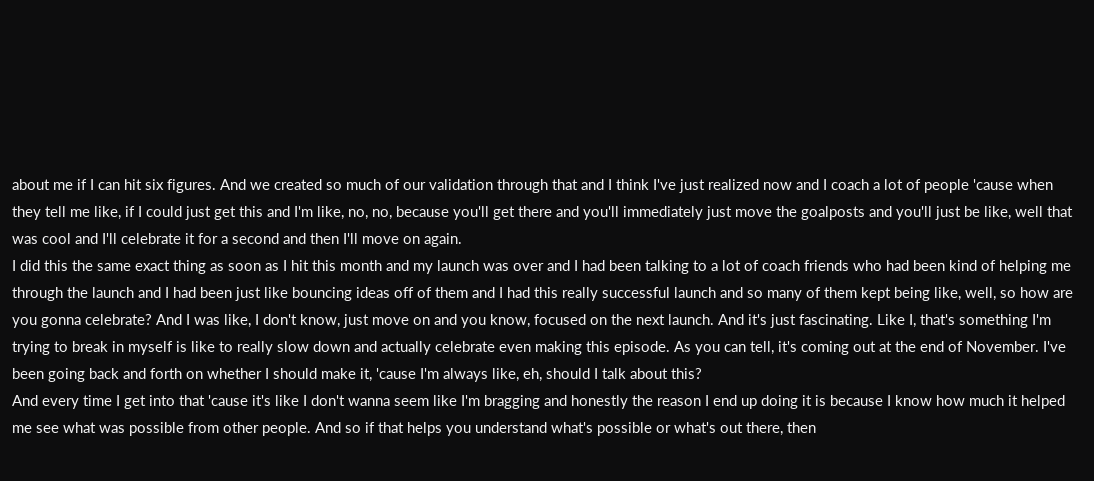about me if I can hit six figures. And we created so much of our validation through that and I think I've just realized now and I coach a lot of people 'cause when they tell me like, if I could just get this and I'm like, no, no, because you'll get there and you'll immediately just move the goalposts and you'll just be like, well that was cool and I'll celebrate it for a second and then I'll move on again.
I did this the same exact thing as soon as I hit this month and my launch was over and I had been talking to a lot of coach friends who had been kind of helping me through the launch and I had been just like bouncing ideas off of them and I had this really successful launch and so many of them kept being like, well, so how are you gonna celebrate? And I was like, I don't know, just move on and you know, focused on the next launch. And it's just fascinating. Like I, that's something I'm trying to break in myself is like to really slow down and actually celebrate even making this episode. As you can tell, it's coming out at the end of November. I've been going back and forth on whether I should make it, 'cause I'm always like, eh, should I talk about this?
And every time I get into that 'cause it's like I don't wanna seem like I'm bragging and honestly the reason I end up doing it is because I know how much it helped me see what was possible from other people. And so if that helps you understand what's possible or what's out there, then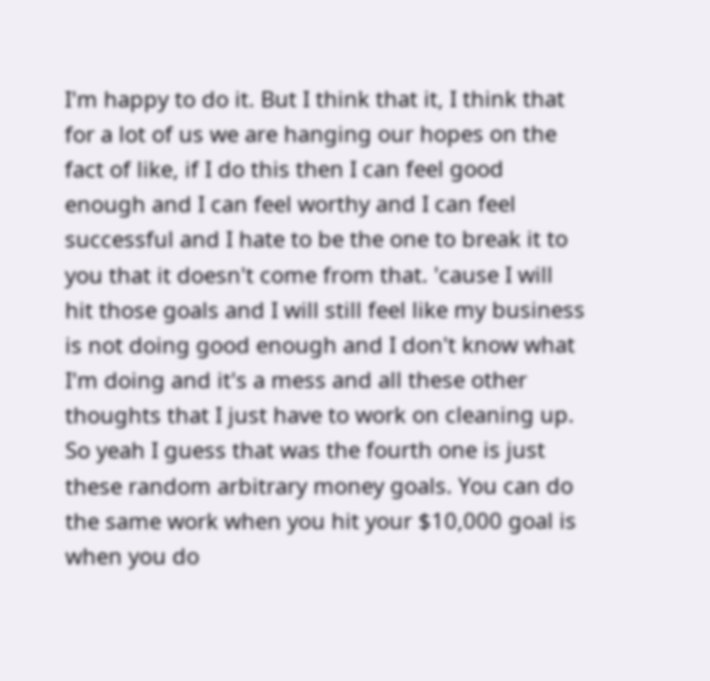I'm happy to do it. But I think that it, I think that for a lot of us we are hanging our hopes on the fact of like, if I do this then I can feel good enough and I can feel worthy and I can feel successful and I hate to be the one to break it to you that it doesn't come from that. 'cause I will hit those goals and I will still feel like my business is not doing good enough and I don't know what I'm doing and it's a mess and all these other thoughts that I just have to work on cleaning up.
So yeah I guess that was the fourth one is just these random arbitrary money goals. You can do the same work when you hit your $10,000 goal is when you do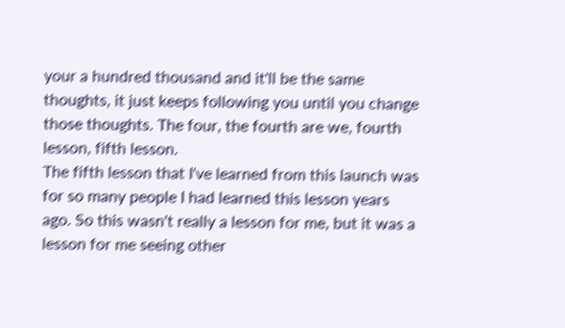your a hundred thousand and it'll be the same thoughts, it just keeps following you until you change those thoughts. The four, the fourth are we, fourth lesson, fifth lesson.
The fifth lesson that I've learned from this launch was for so many people I had learned this lesson years ago. So this wasn't really a lesson for me, but it was a lesson for me seeing other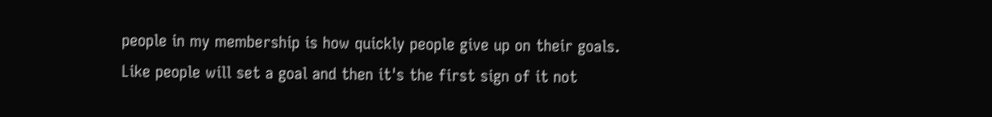people in my membership is how quickly people give up on their goals. Like people will set a goal and then it's the first sign of it not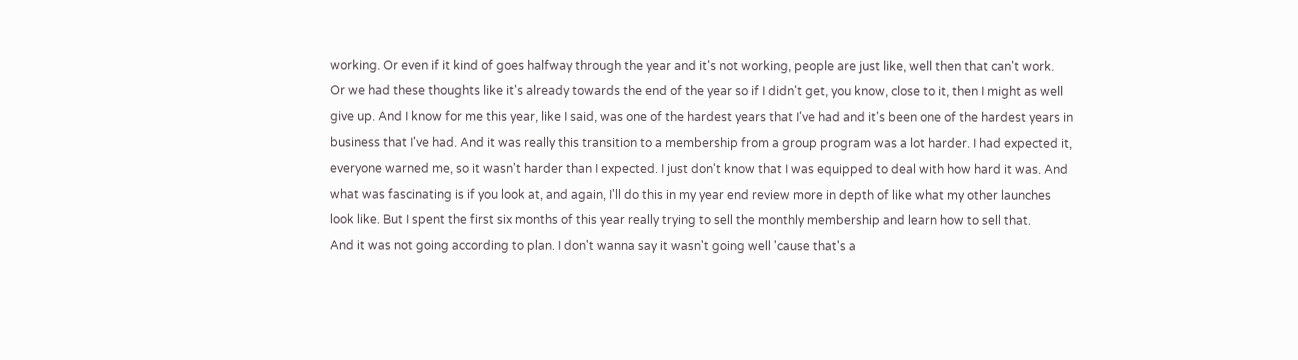working. Or even if it kind of goes halfway through the year and it's not working, people are just like, well then that can't work.
Or we had these thoughts like it's already towards the end of the year so if I didn't get, you know, close to it, then I might as well give up. And I know for me this year, like I said, was one of the hardest years that I've had and it's been one of the hardest years in business that I've had. And it was really this transition to a membership from a group program was a lot harder. I had expected it, everyone warned me, so it wasn't harder than I expected. I just don't know that I was equipped to deal with how hard it was. And what was fascinating is if you look at, and again, I'll do this in my year end review more in depth of like what my other launches look like. But I spent the first six months of this year really trying to sell the monthly membership and learn how to sell that.
And it was not going according to plan. I don't wanna say it wasn't going well 'cause that's a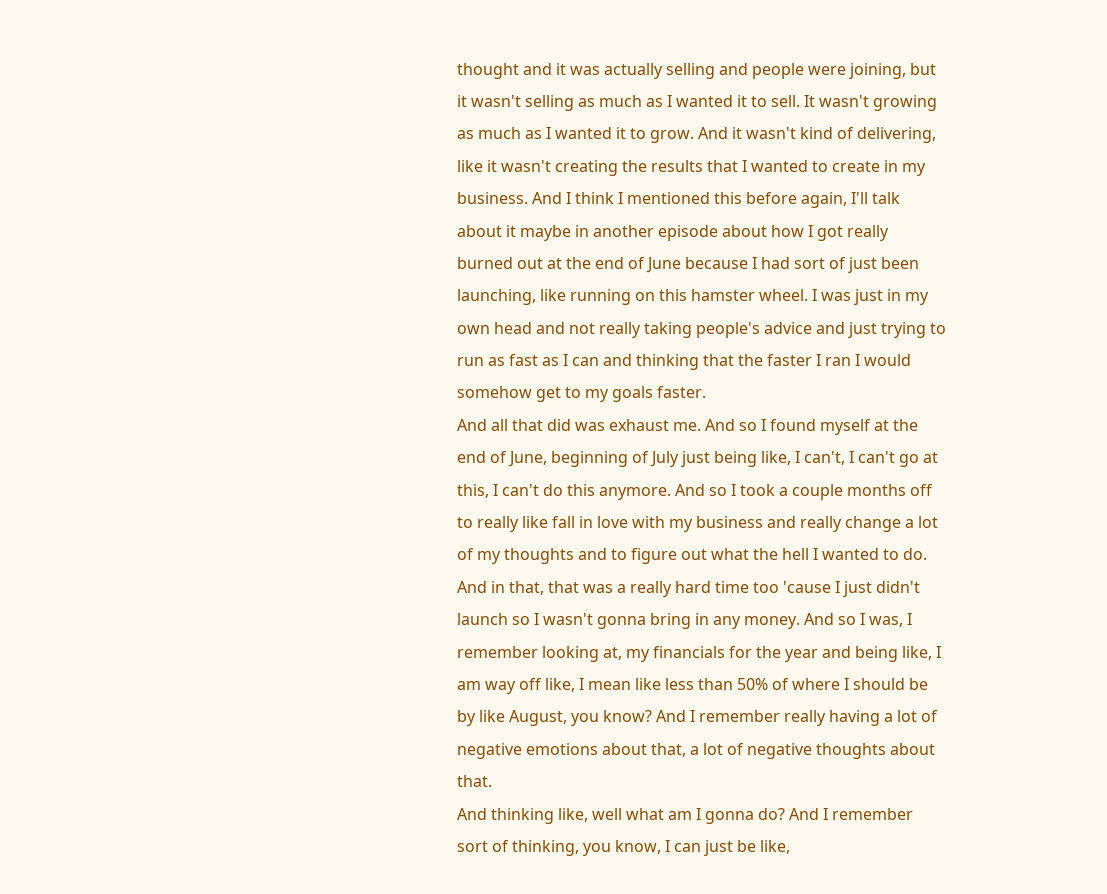thought and it was actually selling and people were joining, but it wasn't selling as much as I wanted it to sell. It wasn't growing as much as I wanted it to grow. And it wasn't kind of delivering, like it wasn't creating the results that I wanted to create in my business. And I think I mentioned this before again, I'll talk about it maybe in another episode about how I got really burned out at the end of June because I had sort of just been launching, like running on this hamster wheel. I was just in my own head and not really taking people's advice and just trying to run as fast as I can and thinking that the faster I ran I would somehow get to my goals faster.
And all that did was exhaust me. And so I found myself at the end of June, beginning of July just being like, I can't, I can't go at this, I can't do this anymore. And so I took a couple months off to really like fall in love with my business and really change a lot of my thoughts and to figure out what the hell I wanted to do. And in that, that was a really hard time too 'cause I just didn't launch so I wasn't gonna bring in any money. And so I was, I remember looking at, my financials for the year and being like, I am way off like, I mean like less than 50% of where I should be by like August, you know? And I remember really having a lot of negative emotions about that, a lot of negative thoughts about that.
And thinking like, well what am I gonna do? And I remember sort of thinking, you know, I can just be like,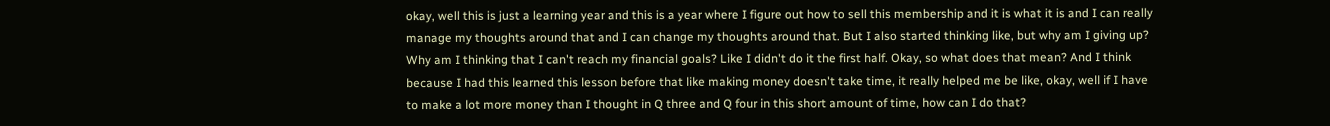okay, well this is just a learning year and this is a year where I figure out how to sell this membership and it is what it is and I can really manage my thoughts around that and I can change my thoughts around that. But I also started thinking like, but why am I giving up? Why am I thinking that I can't reach my financial goals? Like I didn't do it the first half. Okay, so what does that mean? And I think because I had this learned this lesson before that like making money doesn't take time, it really helped me be like, okay, well if I have to make a lot more money than I thought in Q three and Q four in this short amount of time, how can I do that?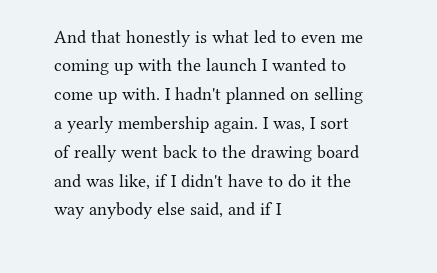And that honestly is what led to even me coming up with the launch I wanted to come up with. I hadn't planned on selling a yearly membership again. I was, I sort of really went back to the drawing board and was like, if I didn't have to do it the way anybody else said, and if I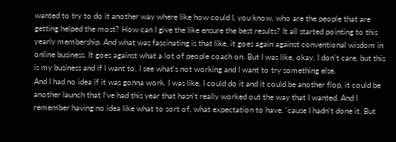wanted to try to do it another way where like how could I, you know, who are the people that are getting helped the most? How can I give the like ensure the best results? It all started pointing to this yearly membership. And what was fascinating is that like, it goes again against conventional wisdom in online business. It goes against what a lot of people coach on. But I was like, okay, I don't care, but this is my business and if I want to, I see what's not working and I want to try something else.
And I had no idea if it was gonna work. I was like, I could do it and it could be another flop, it could be another launch that I've had this year that hasn't really worked out the way that I wanted. And I remember having no idea like what to sort of, what expectation to have. 'cause I hadn't done it. But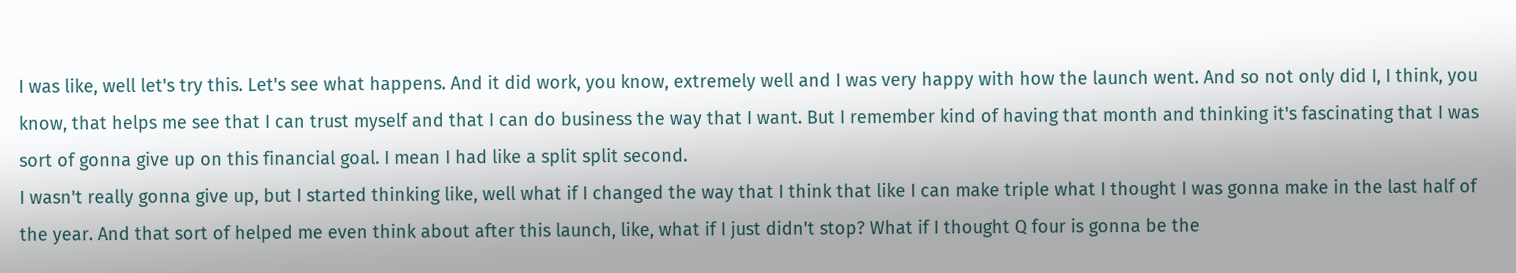I was like, well let's try this. Let's see what happens. And it did work, you know, extremely well and I was very happy with how the launch went. And so not only did I, I think, you know, that helps me see that I can trust myself and that I can do business the way that I want. But I remember kind of having that month and thinking it's fascinating that I was sort of gonna give up on this financial goal. I mean I had like a split split second.
I wasn't really gonna give up, but I started thinking like, well what if I changed the way that I think that like I can make triple what I thought I was gonna make in the last half of the year. And that sort of helped me even think about after this launch, like, what if I just didn't stop? What if I thought Q four is gonna be the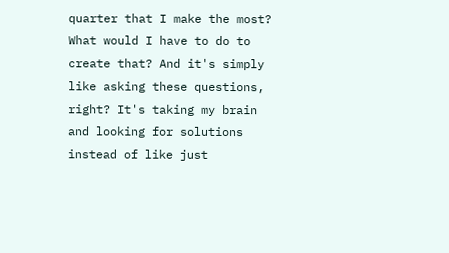quarter that I make the most? What would I have to do to create that? And it's simply like asking these questions, right? It's taking my brain and looking for solutions instead of like just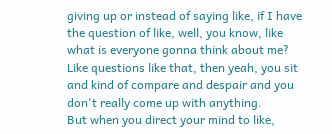giving up or instead of saying like, if I have the question of like, well, you know, like what is everyone gonna think about me? Like questions like that, then yeah, you sit and kind of compare and despair and you don't really come up with anything.
But when you direct your mind to like,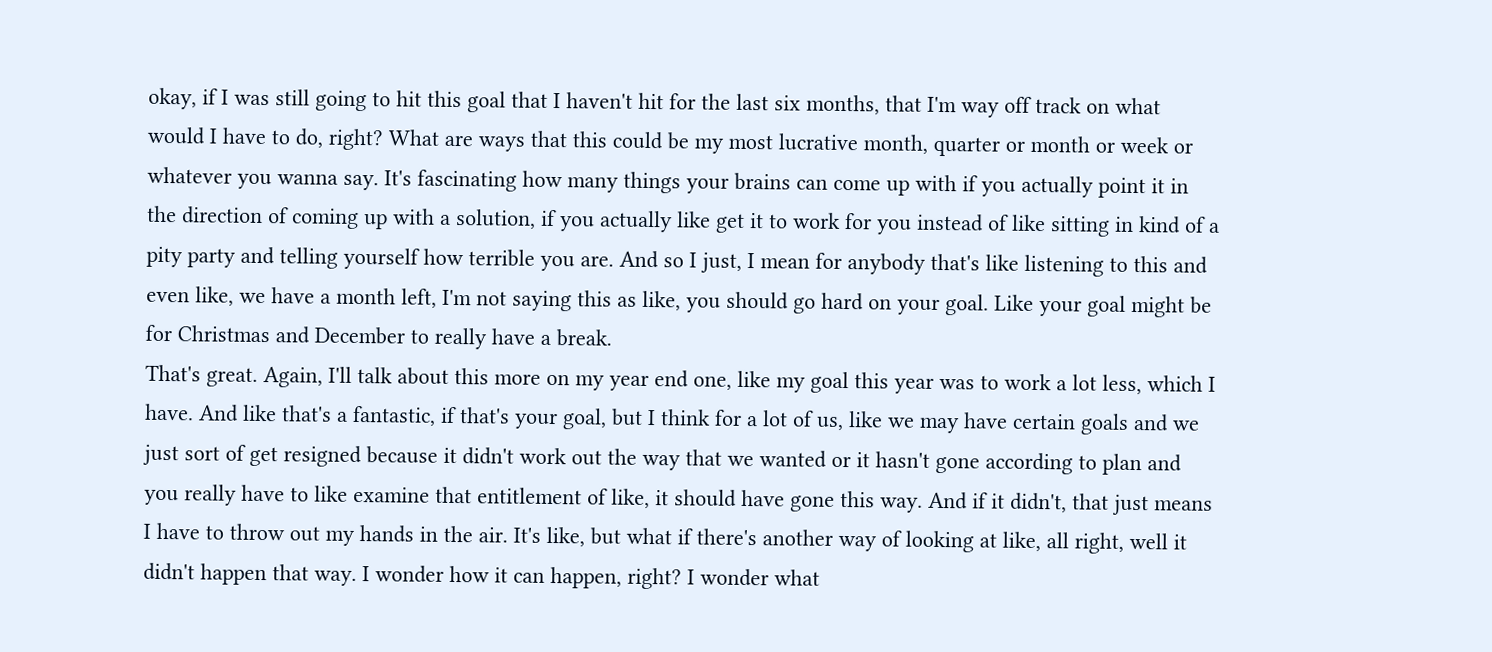okay, if I was still going to hit this goal that I haven't hit for the last six months, that I'm way off track on what would I have to do, right? What are ways that this could be my most lucrative month, quarter or month or week or whatever you wanna say. It's fascinating how many things your brains can come up with if you actually point it in the direction of coming up with a solution, if you actually like get it to work for you instead of like sitting in kind of a pity party and telling yourself how terrible you are. And so I just, I mean for anybody that's like listening to this and even like, we have a month left, I'm not saying this as like, you should go hard on your goal. Like your goal might be for Christmas and December to really have a break.
That's great. Again, I'll talk about this more on my year end one, like my goal this year was to work a lot less, which I have. And like that's a fantastic, if that's your goal, but I think for a lot of us, like we may have certain goals and we just sort of get resigned because it didn't work out the way that we wanted or it hasn't gone according to plan and you really have to like examine that entitlement of like, it should have gone this way. And if it didn't, that just means I have to throw out my hands in the air. It's like, but what if there's another way of looking at like, all right, well it didn't happen that way. I wonder how it can happen, right? I wonder what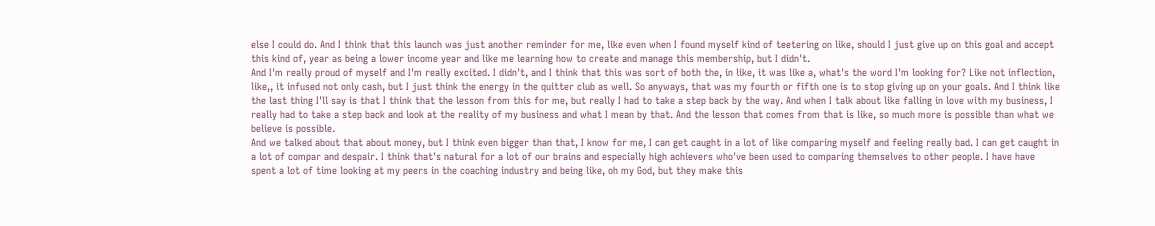else I could do. And I think that this launch was just another reminder for me, like even when I found myself kind of teetering on like, should I just give up on this goal and accept this kind of, year as being a lower income year and like me learning how to create and manage this membership, but I didn't.
And I'm really proud of myself and I'm really excited. I didn't, and I think that this was sort of both the, in like, it was like a, what's the word I'm looking for? Like not inflection, like,, it infused not only cash, but I just think the energy in the quitter club as well. So anyways, that was my fourth or fifth one is to stop giving up on your goals. And I think like the last thing I'll say is that I think that the lesson from this for me, but really I had to take a step back by the way. And when I talk about like falling in love with my business, I really had to take a step back and look at the reality of my business and what I mean by that. And the lesson that comes from that is like, so much more is possible than what we believe is possible.
And we talked about that about money, but I think even bigger than that, I know for me, I can get caught in a lot of like comparing myself and feeling really bad. I can get caught in a lot of compar and despair. I think that's natural for a lot of our brains and especially high achievers who've been used to comparing themselves to other people. I have have spent a lot of time looking at my peers in the coaching industry and being like, oh my God, but they make this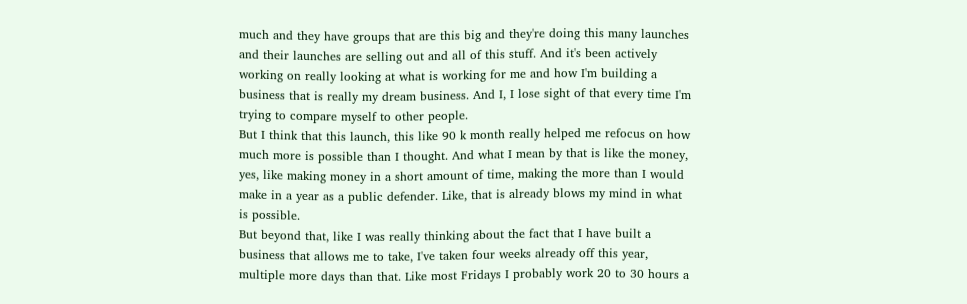much and they have groups that are this big and they're doing this many launches and their launches are selling out and all of this stuff. And it's been actively working on really looking at what is working for me and how I'm building a business that is really my dream business. And I, I lose sight of that every time I'm trying to compare myself to other people.
But I think that this launch, this like 90 k month really helped me refocus on how much more is possible than I thought. And what I mean by that is like the money, yes, like making money in a short amount of time, making the more than I would make in a year as a public defender. Like, that is already blows my mind in what is possible.
But beyond that, like I was really thinking about the fact that I have built a business that allows me to take, I've taken four weeks already off this year, multiple more days than that. Like most Fridays I probably work 20 to 30 hours a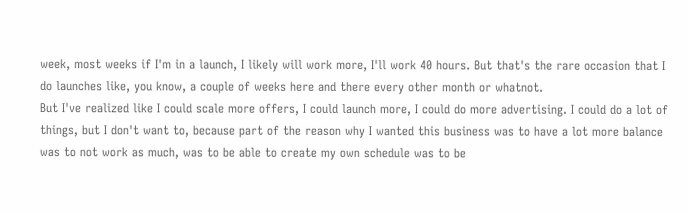week, most weeks if I'm in a launch, I likely will work more, I'll work 40 hours. But that's the rare occasion that I do launches like, you know, a couple of weeks here and there every other month or whatnot.
But I've realized like I could scale more offers, I could launch more, I could do more advertising. I could do a lot of things, but I don't want to, because part of the reason why I wanted this business was to have a lot more balance was to not work as much, was to be able to create my own schedule was to be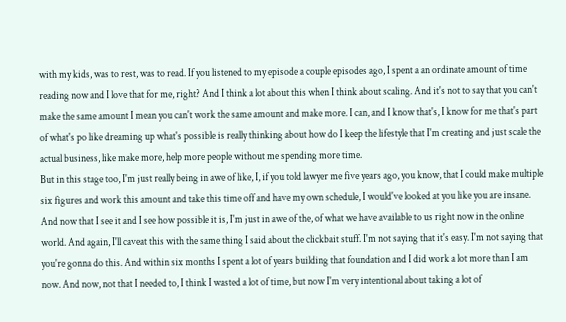with my kids, was to rest, was to read. If you listened to my episode a couple episodes ago, I spent a an ordinate amount of time reading now and I love that for me, right? And I think a lot about this when I think about scaling. And it's not to say that you can't make the same amount I mean you can't work the same amount and make more. I can, and I know that's, I know for me that's part of what's po like dreaming up what's possible is really thinking about how do I keep the lifestyle that I'm creating and just scale the actual business, like make more, help more people without me spending more time.
But in this stage too, I'm just really being in awe of like, I, if you told lawyer me five years ago, you know, that I could make multiple six figures and work this amount and take this time off and have my own schedule, I would've looked at you like you are insane. And now that I see it and I see how possible it is, I'm just in awe of the, of what we have available to us right now in the online world. And again, I'll caveat this with the same thing I said about the clickbait stuff. I'm not saying that it's easy. I'm not saying that you're gonna do this. And within six months I spent a lot of years building that foundation and I did work a lot more than I am now. And now, not that I needed to, I think I wasted a lot of time, but now I'm very intentional about taking a lot of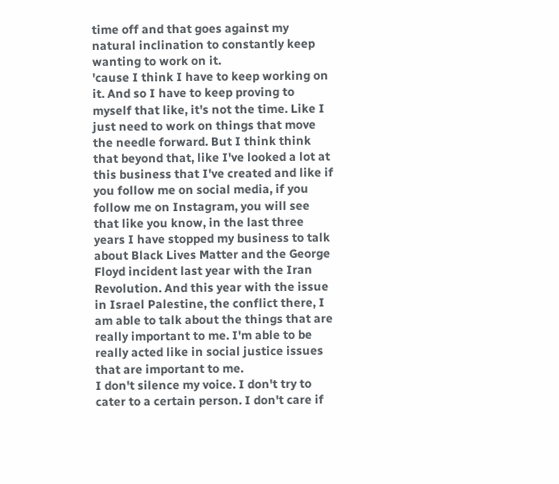time off and that goes against my natural inclination to constantly keep wanting to work on it.
'cause I think I have to keep working on it. And so I have to keep proving to myself that like, it's not the time. Like I just need to work on things that move the needle forward. But I think think that beyond that, like I've looked a lot at this business that I've created and like if you follow me on social media, if you follow me on Instagram, you will see that like you know, in the last three years I have stopped my business to talk about Black Lives Matter and the George Floyd incident last year with the Iran Revolution. And this year with the issue in Israel Palestine, the conflict there, I am able to talk about the things that are really important to me. I'm able to be really acted like in social justice issues that are important to me.
I don't silence my voice. I don't try to cater to a certain person. I don't care if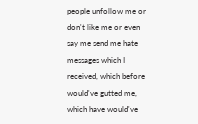people unfollow me or don't like me or even say me send me hate messages which I received, which before would've gutted me, which have would've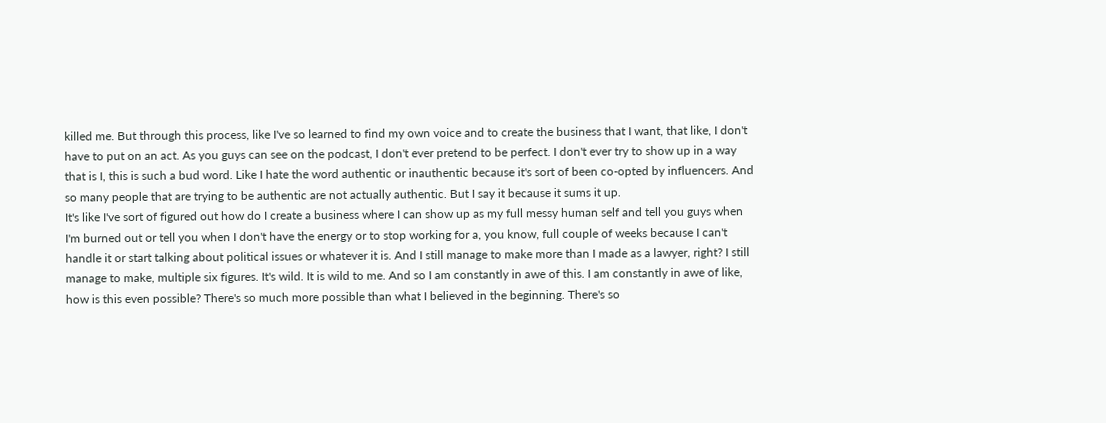killed me. But through this process, like I've so learned to find my own voice and to create the business that I want, that like, I don't have to put on an act. As you guys can see on the podcast, I don't ever pretend to be perfect. I don't ever try to show up in a way that is I, this is such a bud word. Like I hate the word authentic or inauthentic because it's sort of been co-opted by influencers. And so many people that are trying to be authentic are not actually authentic. But I say it because it sums it up.
It's like I've sort of figured out how do I create a business where I can show up as my full messy human self and tell you guys when I'm burned out or tell you when I don't have the energy or to stop working for a, you know, full couple of weeks because I can't handle it or start talking about political issues or whatever it is. And I still manage to make more than I made as a lawyer, right? I still manage to make, multiple six figures. It's wild. It is wild to me. And so I am constantly in awe of this. I am constantly in awe of like, how is this even possible? There's so much more possible than what I believed in the beginning. There's so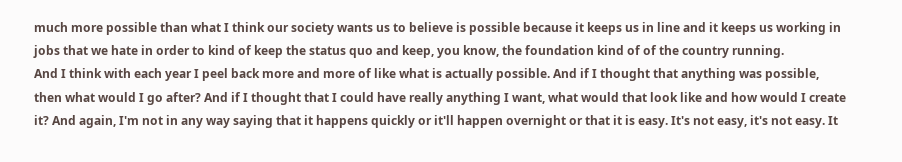much more possible than what I think our society wants us to believe is possible because it keeps us in line and it keeps us working in jobs that we hate in order to kind of keep the status quo and keep, you know, the foundation kind of of the country running.
And I think with each year I peel back more and more of like what is actually possible. And if I thought that anything was possible, then what would I go after? And if I thought that I could have really anything I want, what would that look like and how would I create it? And again, I'm not in any way saying that it happens quickly or it'll happen overnight or that it is easy. It's not easy, it's not easy. It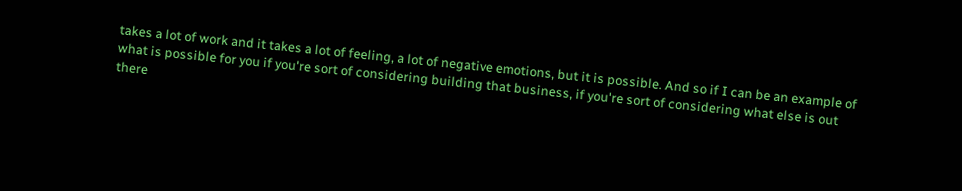takes a lot of work and it takes a lot of feeling, a lot of negative emotions, but it is possible. And so if I can be an example of what is possible for you if you're sort of considering building that business, if you're sort of considering what else is out there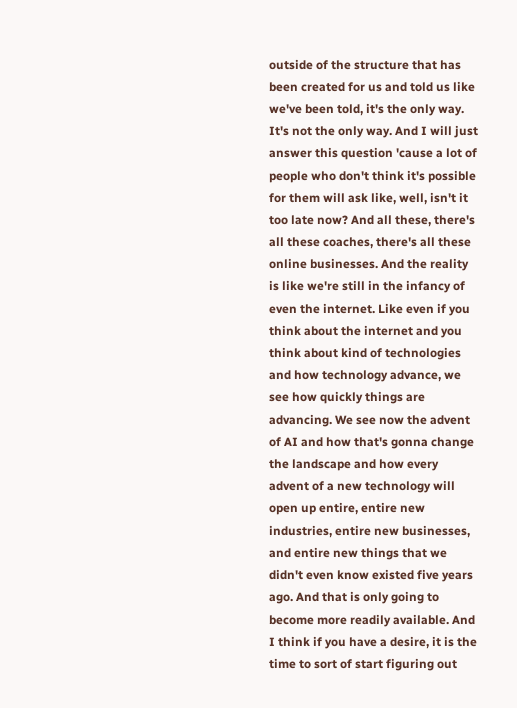outside of the structure that has been created for us and told us like we've been told, it's the only way.
It's not the only way. And I will just answer this question 'cause a lot of people who don't think it's possible for them will ask like, well, isn't it too late now? And all these, there's all these coaches, there's all these online businesses. And the reality is like we're still in the infancy of even the internet. Like even if you think about the internet and you think about kind of technologies and how technology advance, we see how quickly things are advancing. We see now the advent of AI and how that's gonna change the landscape and how every advent of a new technology will open up entire, entire new industries, entire new businesses, and entire new things that we didn't even know existed five years ago. And that is only going to become more readily available. And I think if you have a desire, it is the time to sort of start figuring out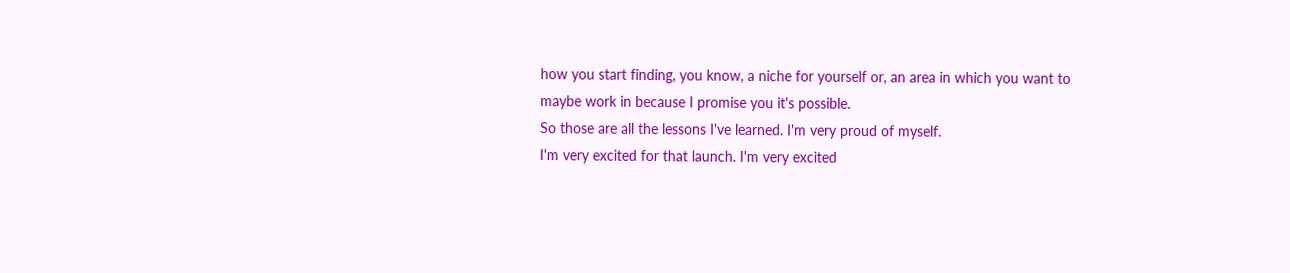how you start finding, you know, a niche for yourself or, an area in which you want to maybe work in because I promise you it's possible.
So those are all the lessons I've learned. I'm very proud of myself.
I'm very excited for that launch. I'm very excited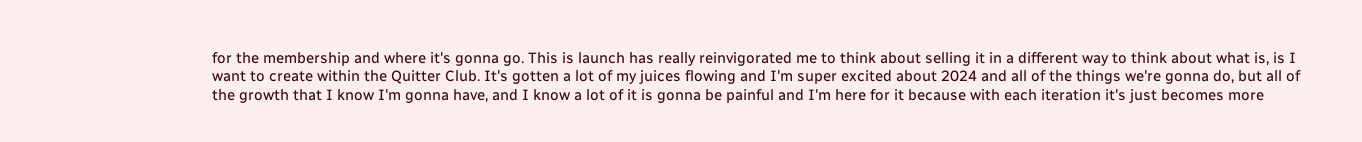for the membership and where it's gonna go. This is launch has really reinvigorated me to think about selling it in a different way to think about what is, is I want to create within the Quitter Club. It's gotten a lot of my juices flowing and I'm super excited about 2024 and all of the things we're gonna do, but all of the growth that I know I'm gonna have, and I know a lot of it is gonna be painful and I'm here for it because with each iteration it's just becomes more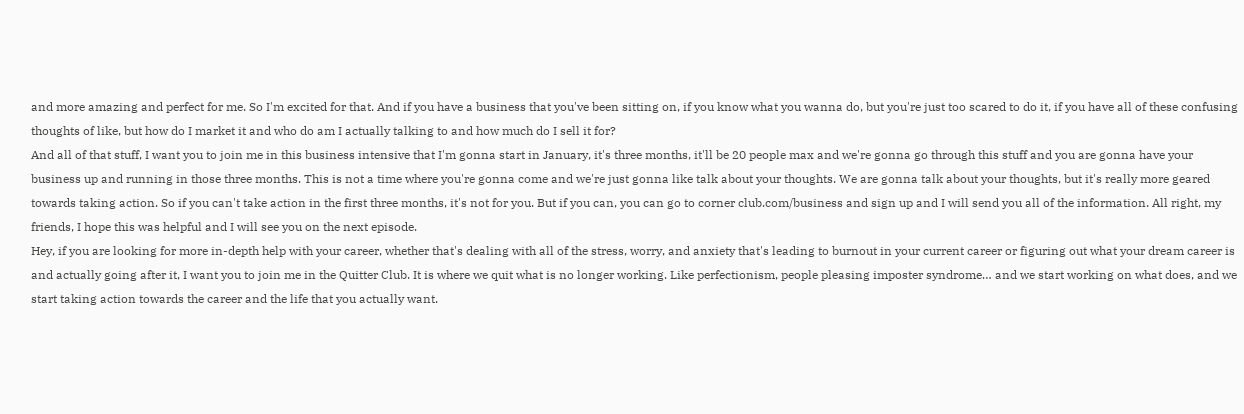and more amazing and perfect for me. So I'm excited for that. And if you have a business that you've been sitting on, if you know what you wanna do, but you're just too scared to do it, if you have all of these confusing thoughts of like, but how do I market it and who do am I actually talking to and how much do I sell it for?
And all of that stuff, I want you to join me in this business intensive that I'm gonna start in January, it's three months, it'll be 20 people max and we're gonna go through this stuff and you are gonna have your business up and running in those three months. This is not a time where you're gonna come and we're just gonna like talk about your thoughts. We are gonna talk about your thoughts, but it's really more geared towards taking action. So if you can't take action in the first three months, it's not for you. But if you can, you can go to corner club.com/business and sign up and I will send you all of the information. All right, my friends, I hope this was helpful and I will see you on the next episode.
Hey, if you are looking for more in-depth help with your career, whether that's dealing with all of the stress, worry, and anxiety that's leading to burnout in your current career or figuring out what your dream career is and actually going after it, I want you to join me in the Quitter Club. It is where we quit what is no longer working. Like perfectionism, people pleasing imposter syndrome… and we start working on what does, and we start taking action towards the career and the life that you actually want.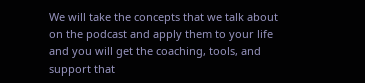We will take the concepts that we talk about on the podcast and apply them to your life and you will get the coaching, tools, and support that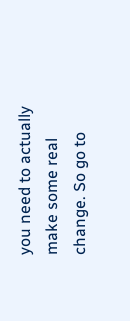you need to actually make some real change. So go to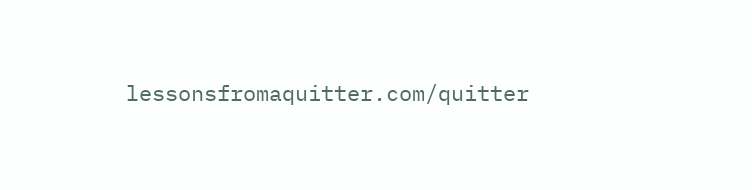lessonsfromaquitter.com/quitter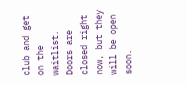club and get on the waitlist. Doors are closed right now, but they will be open soon.